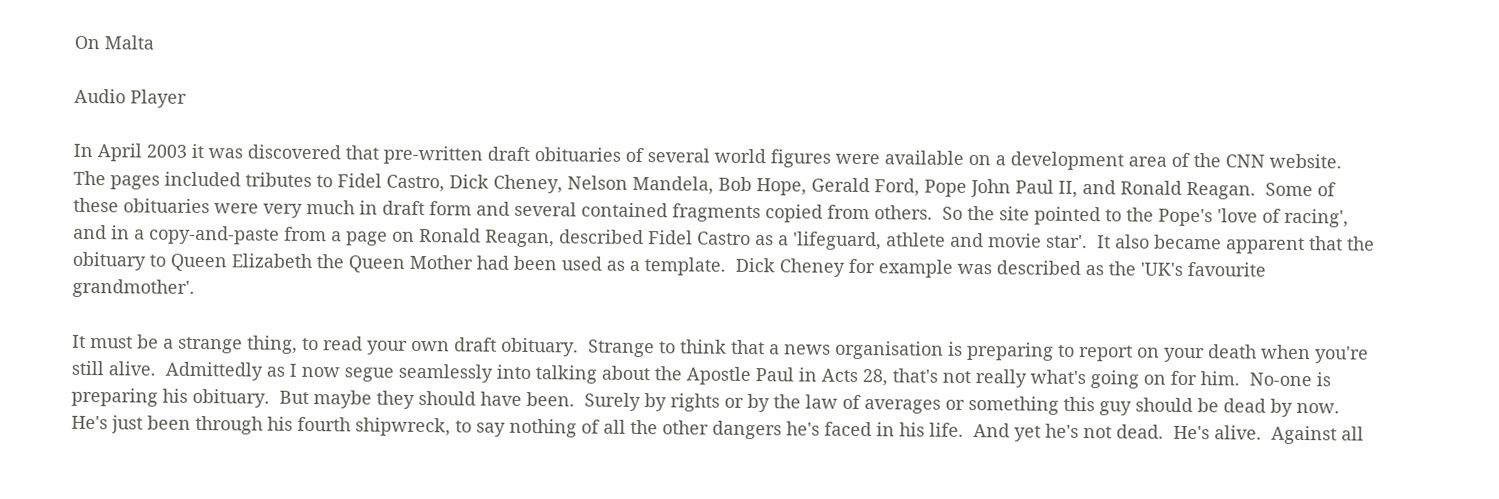On Malta

Audio Player

In April 2003 it was discovered that pre-written draft obituaries of several world figures were available on a development area of the CNN website.  The pages included tributes to Fidel Castro, Dick Cheney, Nelson Mandela, Bob Hope, Gerald Ford, Pope John Paul II, and Ronald Reagan.  Some of these obituaries were very much in draft form and several contained fragments copied from others.  So the site pointed to the Pope's 'love of racing', and in a copy-and-paste from a page on Ronald Reagan, described Fidel Castro as a 'lifeguard, athlete and movie star'.  It also became apparent that the obituary to Queen Elizabeth the Queen Mother had been used as a template.  Dick Cheney for example was described as the 'UK's favourite grandmother'.

It must be a strange thing, to read your own draft obituary.  Strange to think that a news organisation is preparing to report on your death when you're still alive.  Admittedly as I now segue seamlessly into talking about the Apostle Paul in Acts 28, that's not really what's going on for him.  No-one is preparing his obituary.  But maybe they should have been.  Surely by rights or by the law of averages or something this guy should be dead by now.  He's just been through his fourth shipwreck, to say nothing of all the other dangers he's faced in his life.  And yet he's not dead.  He's alive.  Against all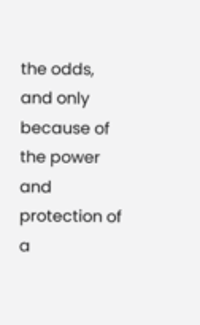the odds, and only because of the power and protection of a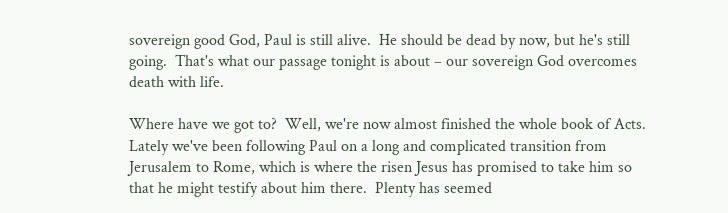sovereign good God, Paul is still alive.  He should be dead by now, but he's still going.  That's what our passage tonight is about – our sovereign God overcomes death with life.

Where have we got to?  Well, we're now almost finished the whole book of Acts.  Lately we've been following Paul on a long and complicated transition from Jerusalem to Rome, which is where the risen Jesus has promised to take him so that he might testify about him there.  Plenty has seemed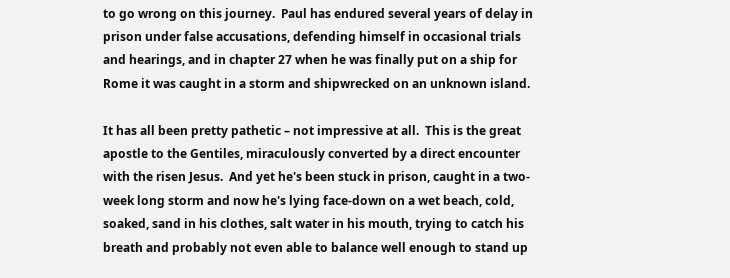to go wrong on this journey.  Paul has endured several years of delay in prison under false accusations, defending himself in occasional trials and hearings, and in chapter 27 when he was finally put on a ship for Rome it was caught in a storm and shipwrecked on an unknown island.

It has all been pretty pathetic – not impressive at all.  This is the great apostle to the Gentiles, miraculously converted by a direct encounter with the risen Jesus.  And yet he's been stuck in prison, caught in a two-week long storm and now he's lying face-down on a wet beach, cold, soaked, sand in his clothes, salt water in his mouth, trying to catch his breath and probably not even able to balance well enough to stand up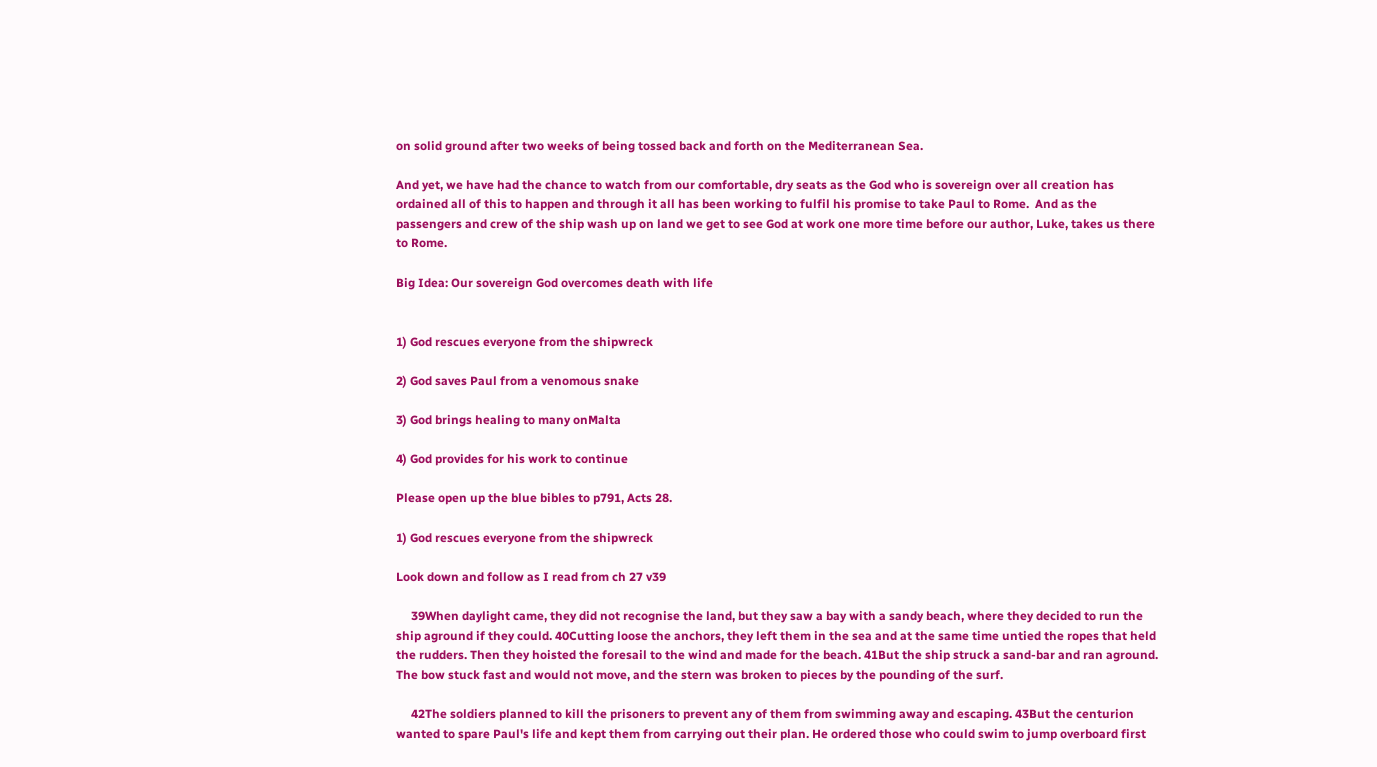on solid ground after two weeks of being tossed back and forth on the Mediterranean Sea.

And yet, we have had the chance to watch from our comfortable, dry seats as the God who is sovereign over all creation has ordained all of this to happen and through it all has been working to fulfil his promise to take Paul to Rome.  And as the passengers and crew of the ship wash up on land we get to see God at work one more time before our author, Luke, takes us there to Rome.

Big Idea: Our sovereign God overcomes death with life


1) God rescues everyone from the shipwreck

2) God saves Paul from a venomous snake

3) God brings healing to many onMalta

4) God provides for his work to continue

Please open up the blue bibles to p791, Acts 28.

1) God rescues everyone from the shipwreck

Look down and follow as I read from ch 27 v39

     39When daylight came, they did not recognise the land, but they saw a bay with a sandy beach, where they decided to run the ship aground if they could. 40Cutting loose the anchors, they left them in the sea and at the same time untied the ropes that held the rudders. Then they hoisted the foresail to the wind and made for the beach. 41But the ship struck a sand-bar and ran aground. The bow stuck fast and would not move, and the stern was broken to pieces by the pounding of the surf.

     42The soldiers planned to kill the prisoners to prevent any of them from swimming away and escaping. 43But the centurion wanted to spare Paul's life and kept them from carrying out their plan. He ordered those who could swim to jump overboard first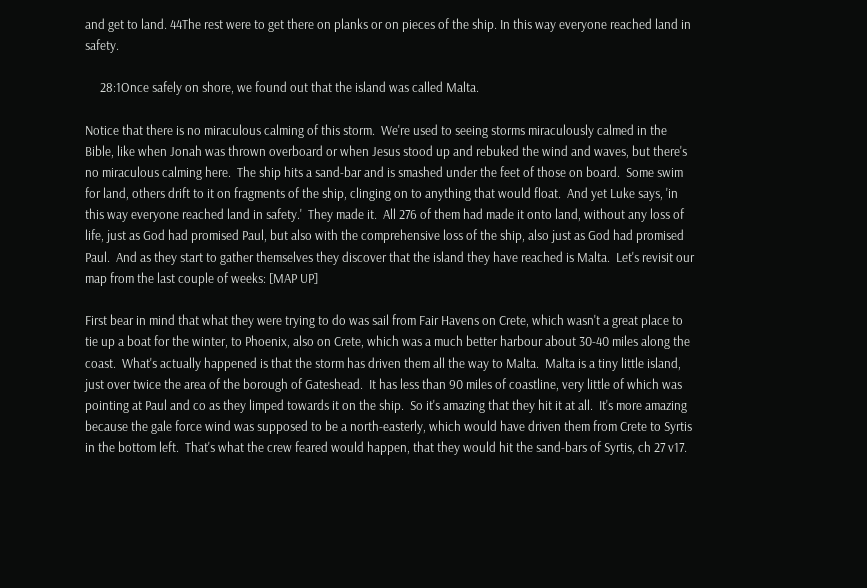and get to land. 44The rest were to get there on planks or on pieces of the ship. In this way everyone reached land in safety.

     28:1Once safely on shore, we found out that the island was called Malta.

Notice that there is no miraculous calming of this storm.  We're used to seeing storms miraculously calmed in the Bible, like when Jonah was thrown overboard or when Jesus stood up and rebuked the wind and waves, but there's no miraculous calming here.  The ship hits a sand-bar and is smashed under the feet of those on board.  Some swim for land, others drift to it on fragments of the ship, clinging on to anything that would float.  And yet Luke says, 'in this way everyone reached land in safety.'  They made it.  All 276 of them had made it onto land, without any loss of life, just as God had promised Paul, but also with the comprehensive loss of the ship, also just as God had promised Paul.  And as they start to gather themselves they discover that the island they have reached is Malta.  Let's revisit our map from the last couple of weeks: [MAP UP]

First bear in mind that what they were trying to do was sail from Fair Havens on Crete, which wasn't a great place to tie up a boat for the winter, to Phoenix, also on Crete, which was a much better harbour about 30-40 miles along the coast.  What's actually happened is that the storm has driven them all the way to Malta.  Malta is a tiny little island, just over twice the area of the borough of Gateshead.  It has less than 90 miles of coastline, very little of which was pointing at Paul and co as they limped towards it on the ship.  So it's amazing that they hit it at all.  It's more amazing because the gale force wind was supposed to be a north-easterly, which would have driven them from Crete to Syrtis in the bottom left.  That's what the crew feared would happen, that they would hit the sand-bars of Syrtis, ch 27 v17.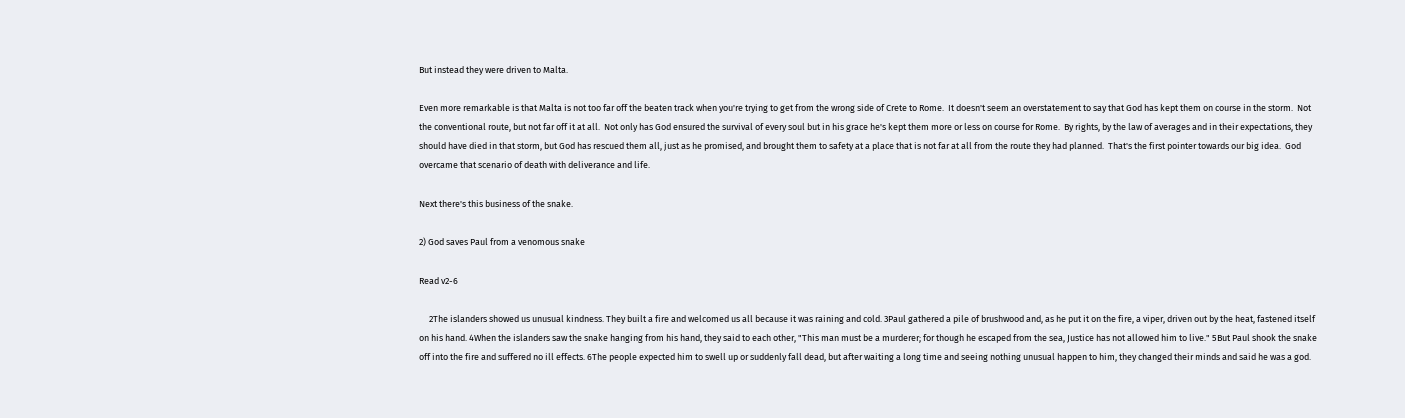But instead they were driven to Malta.

Even more remarkable is that Malta is not too far off the beaten track when you're trying to get from the wrong side of Crete to Rome.  It doesn't seem an overstatement to say that God has kept them on course in the storm.  Not the conventional route, but not far off it at all.  Not only has God ensured the survival of every soul but in his grace he's kept them more or less on course for Rome.  By rights, by the law of averages and in their expectations, they should have died in that storm, but God has rescued them all, just as he promised, and brought them to safety at a place that is not far at all from the route they had planned.  That's the first pointer towards our big idea.  God overcame that scenario of death with deliverance and life.

Next there's this business of the snake.

2) God saves Paul from a venomous snake

Read v2-6

     2The islanders showed us unusual kindness. They built a fire and welcomed us all because it was raining and cold. 3Paul gathered a pile of brushwood and, as he put it on the fire, a viper, driven out by the heat, fastened itself on his hand. 4When the islanders saw the snake hanging from his hand, they said to each other, "This man must be a murderer; for though he escaped from the sea, Justice has not allowed him to live." 5But Paul shook the snake off into the fire and suffered no ill effects. 6The people expected him to swell up or suddenly fall dead, but after waiting a long time and seeing nothing unusual happen to him, they changed their minds and said he was a god.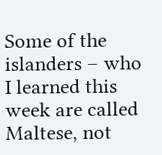Some of the islanders – who I learned this week are called Maltese, not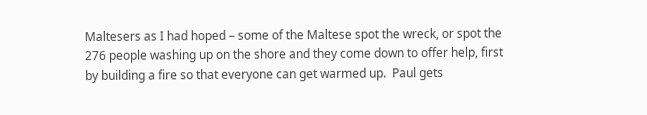Maltesers as I had hoped – some of the Maltese spot the wreck, or spot the 276 people washing up on the shore and they come down to offer help, first by building a fire so that everyone can get warmed up.  Paul gets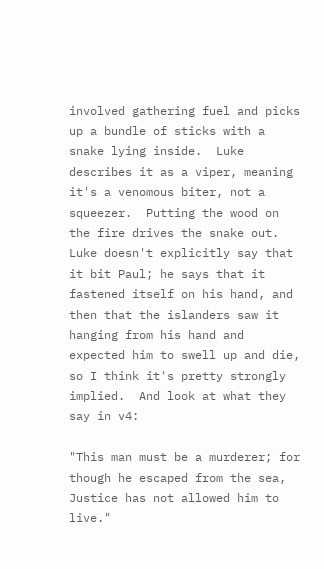involved gathering fuel and picks up a bundle of sticks with a snake lying inside.  Luke describes it as a viper, meaning it's a venomous biter, not a squeezer.  Putting the wood on the fire drives the snake out.  Luke doesn't explicitly say that it bit Paul; he says that it fastened itself on his hand, and then that the islanders saw it hanging from his hand and expected him to swell up and die, so I think it's pretty strongly implied.  And look at what they say in v4:

"This man must be a murderer; for though he escaped from the sea, Justice has not allowed him to live."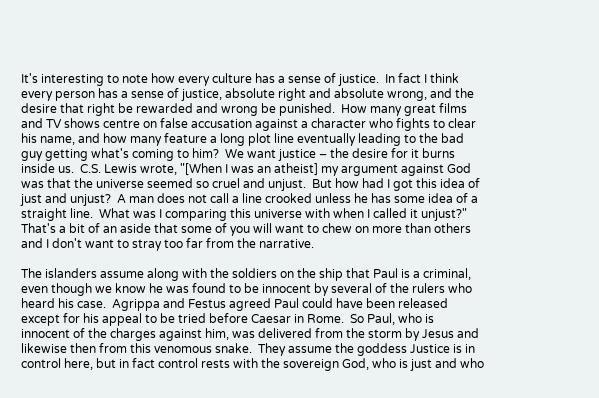It's interesting to note how every culture has a sense of justice.  In fact I think every person has a sense of justice, absolute right and absolute wrong, and the desire that right be rewarded and wrong be punished.  How many great films and TV shows centre on false accusation against a character who fights to clear his name, and how many feature a long plot line eventually leading to the bad guy getting what's coming to him?  We want justice – the desire for it burns inside us.  C.S. Lewis wrote, "[When I was an atheist] my argument against God was that the universe seemed so cruel and unjust.  But how had I got this idea of just and unjust?  A man does not call a line crooked unless he has some idea of a straight line.  What was I comparing this universe with when I called it unjust?"  That's a bit of an aside that some of you will want to chew on more than others and I don't want to stray too far from the narrative.

The islanders assume along with the soldiers on the ship that Paul is a criminal, even though we know he was found to be innocent by several of the rulers who heard his case.  Agrippa and Festus agreed Paul could have been released except for his appeal to be tried before Caesar in Rome.  So Paul, who is innocent of the charges against him, was delivered from the storm by Jesus and likewise then from this venomous snake.  They assume the goddess Justice is in control here, but in fact control rests with the sovereign God, who is just and who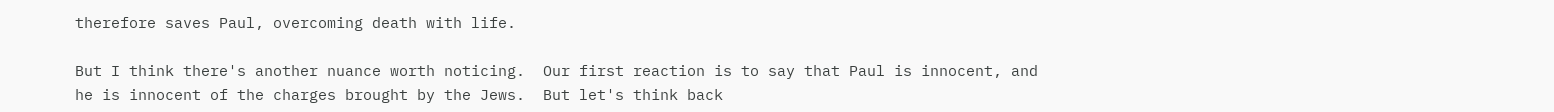therefore saves Paul, overcoming death with life.

But I think there's another nuance worth noticing.  Our first reaction is to say that Paul is innocent, and he is innocent of the charges brought by the Jews.  But let's think back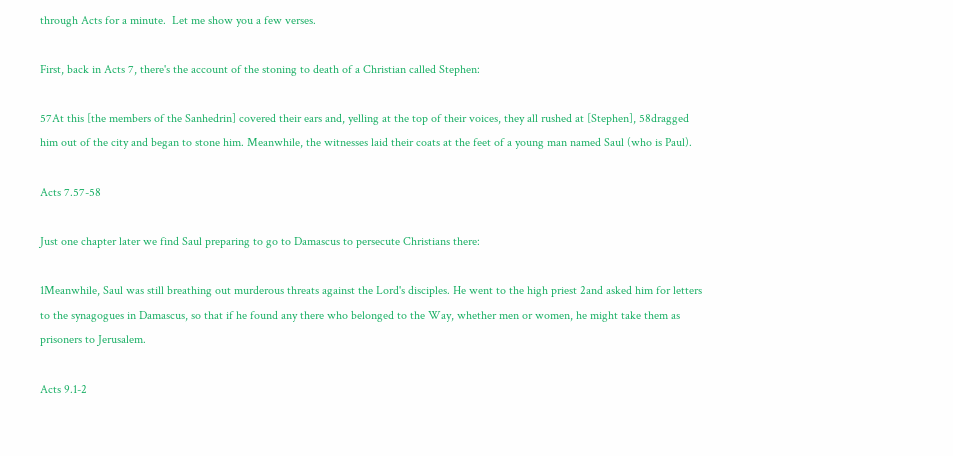through Acts for a minute.  Let me show you a few verses.

First, back in Acts 7, there's the account of the stoning to death of a Christian called Stephen:

57At this [the members of the Sanhedrin] covered their ears and, yelling at the top of their voices, they all rushed at [Stephen], 58dragged him out of the city and began to stone him. Meanwhile, the witnesses laid their coats at the feet of a young man named Saul (who is Paul).

Acts 7.57-58

Just one chapter later we find Saul preparing to go to Damascus to persecute Christians there:

1Meanwhile, Saul was still breathing out murderous threats against the Lord's disciples. He went to the high priest 2and asked him for letters to the synagogues in Damascus, so that if he found any there who belonged to the Way, whether men or women, he might take them as prisoners to Jerusalem.

Acts 9.1-2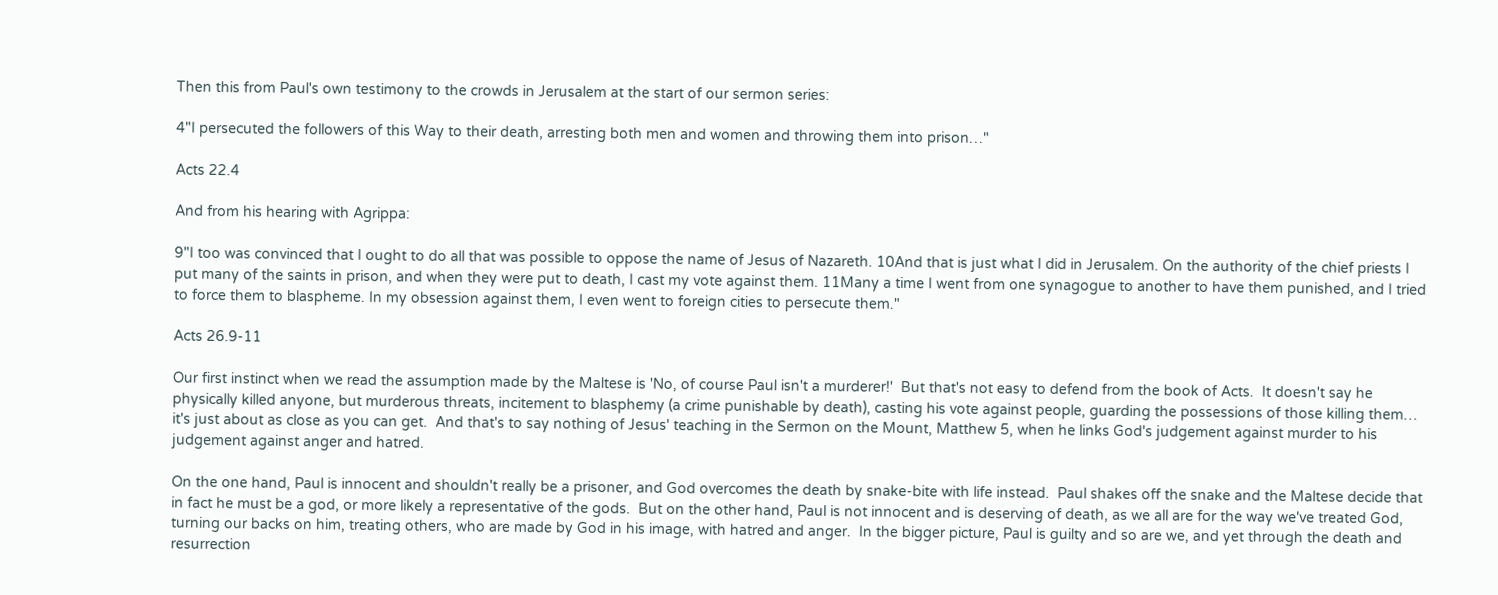Then this from Paul's own testimony to the crowds in Jerusalem at the start of our sermon series:

4"I persecuted the followers of this Way to their death, arresting both men and women and throwing them into prison…"

Acts 22.4

And from his hearing with Agrippa:

9"I too was convinced that I ought to do all that was possible to oppose the name of Jesus of Nazareth. 10And that is just what I did in Jerusalem. On the authority of the chief priests I put many of the saints in prison, and when they were put to death, I cast my vote against them. 11Many a time I went from one synagogue to another to have them punished, and I tried to force them to blaspheme. In my obsession against them, I even went to foreign cities to persecute them."

Acts 26.9-11

Our first instinct when we read the assumption made by the Maltese is 'No, of course Paul isn't a murderer!'  But that's not easy to defend from the book of Acts.  It doesn't say he physically killed anyone, but murderous threats, incitement to blasphemy (a crime punishable by death), casting his vote against people, guarding the possessions of those killing them… it's just about as close as you can get.  And that's to say nothing of Jesus' teaching in the Sermon on the Mount, Matthew 5, when he links God's judgement against murder to his judgement against anger and hatred.

On the one hand, Paul is innocent and shouldn't really be a prisoner, and God overcomes the death by snake-bite with life instead.  Paul shakes off the snake and the Maltese decide that in fact he must be a god, or more likely a representative of the gods.  But on the other hand, Paul is not innocent and is deserving of death, as we all are for the way we've treated God, turning our backs on him, treating others, who are made by God in his image, with hatred and anger.  In the bigger picture, Paul is guilty and so are we, and yet through the death and resurrection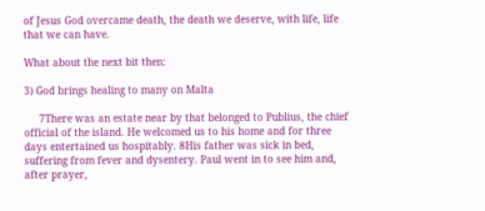of Jesus God overcame death, the death we deserve, with life, life that we can have.

What about the next bit then:

3) God brings healing to many on Malta

     7There was an estate near by that belonged to Publius, the chief official of the island. He welcomed us to his home and for three days entertained us hospitably. 8His father was sick in bed, suffering from fever and dysentery. Paul went in to see him and, after prayer,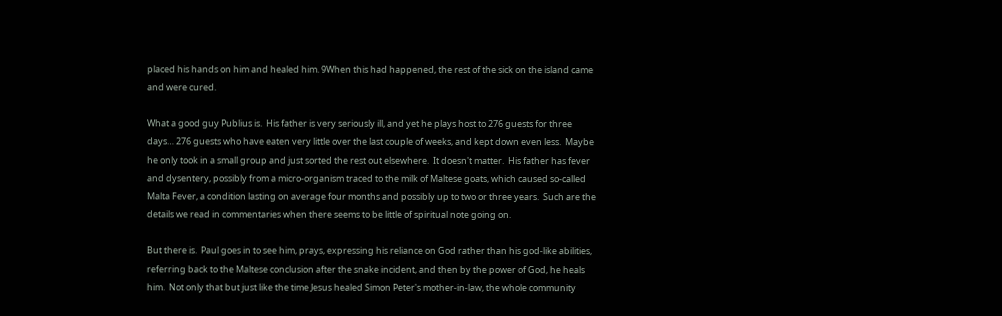placed his hands on him and healed him. 9When this had happened, the rest of the sick on the island came and were cured.

What a good guy Publius is.  His father is very seriously ill, and yet he plays host to 276 guests for three days… 276 guests who have eaten very little over the last couple of weeks, and kept down even less.  Maybe he only took in a small group and just sorted the rest out elsewhere.  It doesn't matter.  His father has fever and dysentery, possibly from a micro-organism traced to the milk of Maltese goats, which caused so-called Malta Fever, a condition lasting on average four months and possibly up to two or three years.  Such are the details we read in commentaries when there seems to be little of spiritual note going on.

But there is.  Paul goes in to see him, prays, expressing his reliance on God rather than his god-like abilities, referring back to the Maltese conclusion after the snake incident, and then by the power of God, he heals him.  Not only that but just like the time Jesus healed Simon Peter's mother-in-law, the whole community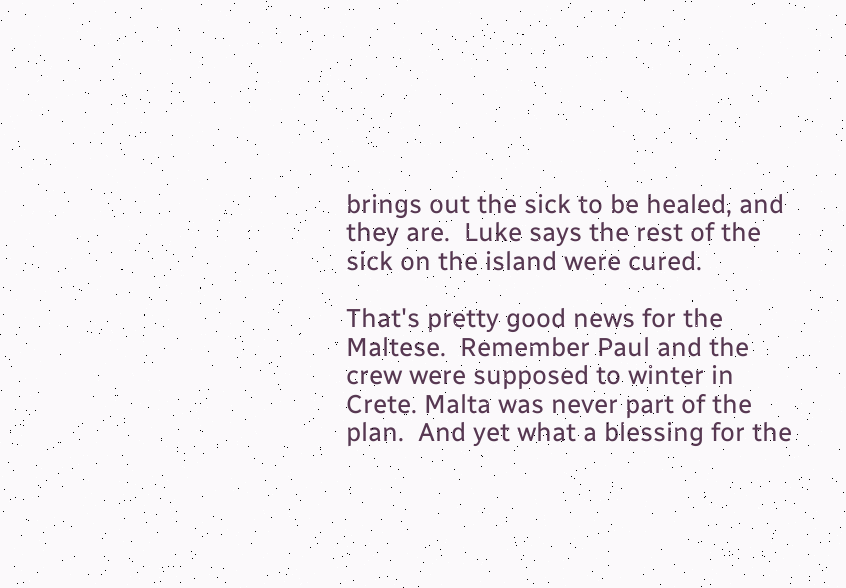brings out the sick to be healed, and they are.  Luke says the rest of the sick on the island were cured.

That's pretty good news for the Maltese.  Remember Paul and the crew were supposed to winter in Crete. Malta was never part of the plan.  And yet what a blessing for the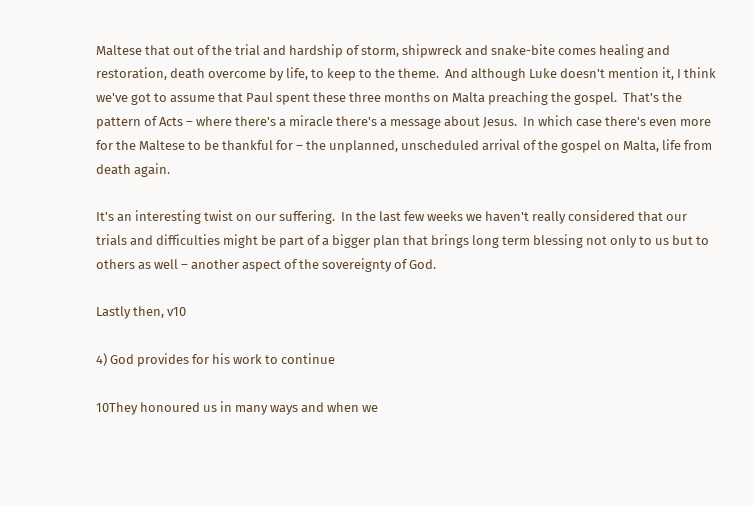Maltese that out of the trial and hardship of storm, shipwreck and snake-bite comes healing and restoration, death overcome by life, to keep to the theme.  And although Luke doesn't mention it, I think we've got to assume that Paul spent these three months on Malta preaching the gospel.  That's the pattern of Acts – where there's a miracle there's a message about Jesus.  In which case there's even more for the Maltese to be thankful for – the unplanned, unscheduled arrival of the gospel on Malta, life from death again.

It's an interesting twist on our suffering.  In the last few weeks we haven't really considered that our trials and difficulties might be part of a bigger plan that brings long term blessing not only to us but to others as well – another aspect of the sovereignty of God.

Lastly then, v10

4) God provides for his work to continue

10They honoured us in many ways and when we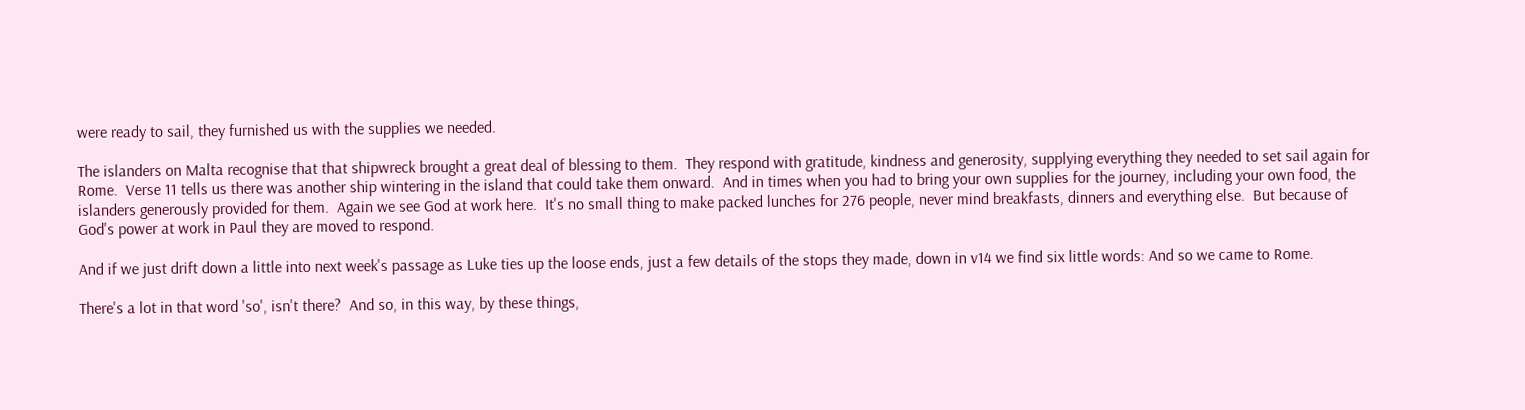were ready to sail, they furnished us with the supplies we needed.

The islanders on Malta recognise that that shipwreck brought a great deal of blessing to them.  They respond with gratitude, kindness and generosity, supplying everything they needed to set sail again for Rome.  Verse 11 tells us there was another ship wintering in the island that could take them onward.  And in times when you had to bring your own supplies for the journey, including your own food, the islanders generously provided for them.  Again we see God at work here.  It's no small thing to make packed lunches for 276 people, never mind breakfasts, dinners and everything else.  But because of God's power at work in Paul they are moved to respond.

And if we just drift down a little into next week's passage as Luke ties up the loose ends, just a few details of the stops they made, down in v14 we find six little words: And so we came to Rome.

There's a lot in that word 'so', isn't there?  And so, in this way, by these things,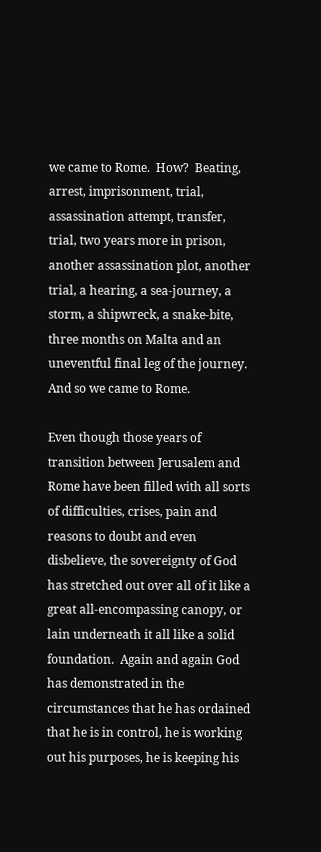we came to Rome.  How?  Beating, arrest, imprisonment, trial, assassination attempt, transfer, trial, two years more in prison, another assassination plot, another trial, a hearing, a sea-journey, a storm, a shipwreck, a snake-bite, three months on Malta and an uneventful final leg of the journey.  And so we came to Rome.

Even though those years of transition between Jerusalem and Rome have been filled with all sorts of difficulties, crises, pain and reasons to doubt and even disbelieve, the sovereignty of God has stretched out over all of it like a great all-encompassing canopy, or lain underneath it all like a solid foundation.  Again and again God has demonstrated in the circumstances that he has ordained that he is in control, he is working out his purposes, he is keeping his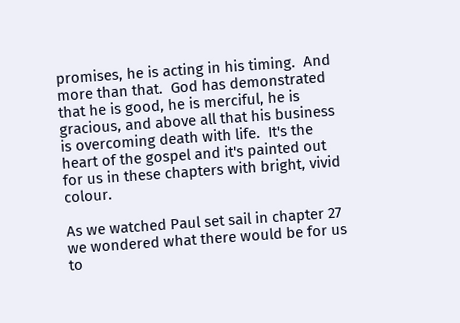promises, he is acting in his timing.  And more than that.  God has demonstrated that he is good, he is merciful, he is gracious, and above all that his business is overcoming death with life.  It's the heart of the gospel and it's painted out for us in these chapters with bright, vivid colour.

As we watched Paul set sail in chapter 27 we wondered what there would be for us to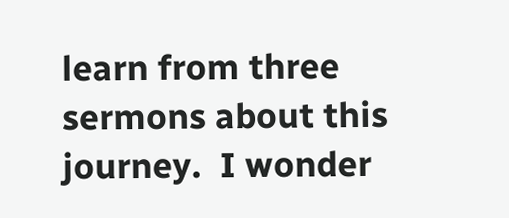learn from three sermons about this journey.  I wonder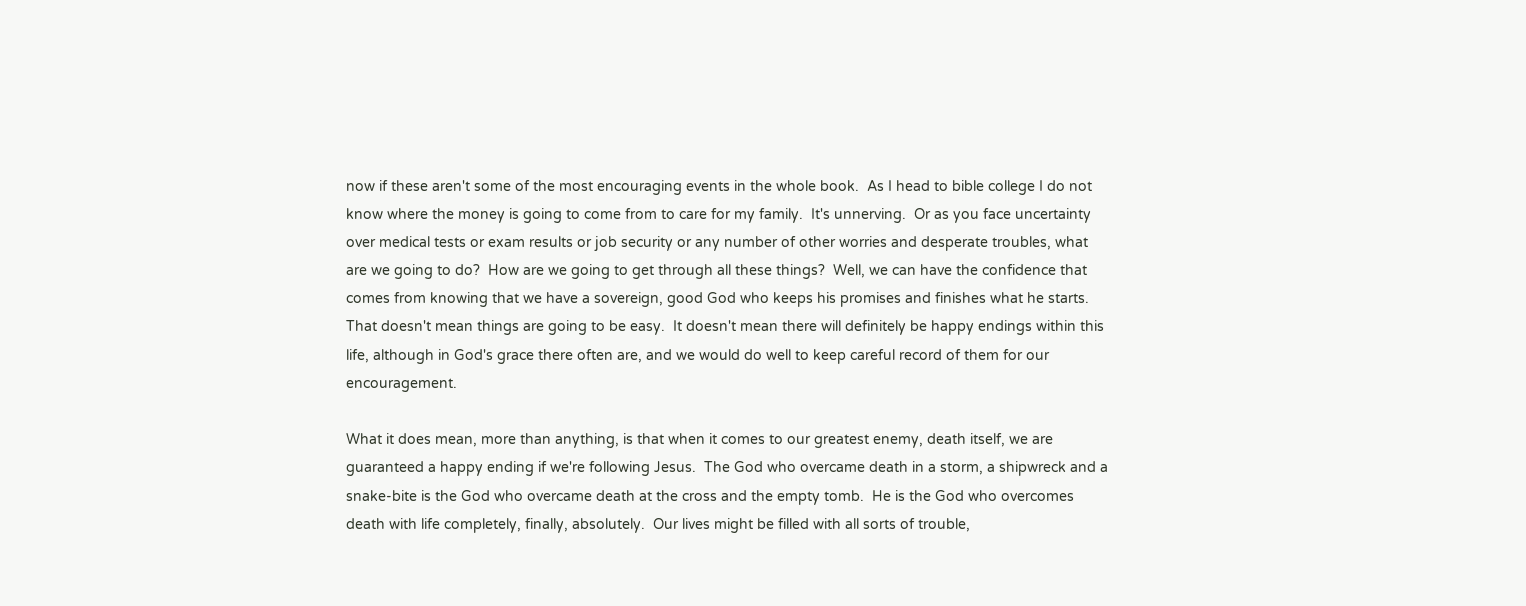now if these aren't some of the most encouraging events in the whole book.  As I head to bible college I do not know where the money is going to come from to care for my family.  It's unnerving.  Or as you face uncertainty over medical tests or exam results or job security or any number of other worries and desperate troubles, what are we going to do?  How are we going to get through all these things?  Well, we can have the confidence that comes from knowing that we have a sovereign, good God who keeps his promises and finishes what he starts.  That doesn't mean things are going to be easy.  It doesn't mean there will definitely be happy endings within this life, although in God's grace there often are, and we would do well to keep careful record of them for our encouragement.

What it does mean, more than anything, is that when it comes to our greatest enemy, death itself, we are guaranteed a happy ending if we're following Jesus.  The God who overcame death in a storm, a shipwreck and a snake-bite is the God who overcame death at the cross and the empty tomb.  He is the God who overcomes death with life completely, finally, absolutely.  Our lives might be filled with all sorts of trouble,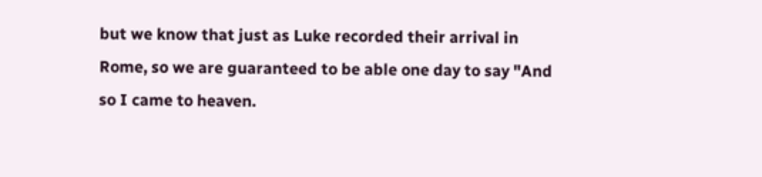but we know that just as Luke recorded their arrival in Rome, so we are guaranteed to be able one day to say "And so I came to heaven.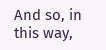And so, in this way,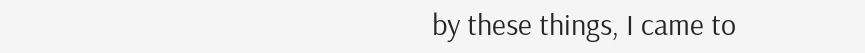by these things, I came to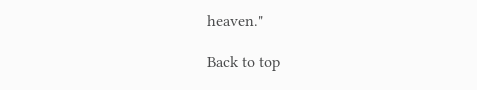heaven."

Back to top